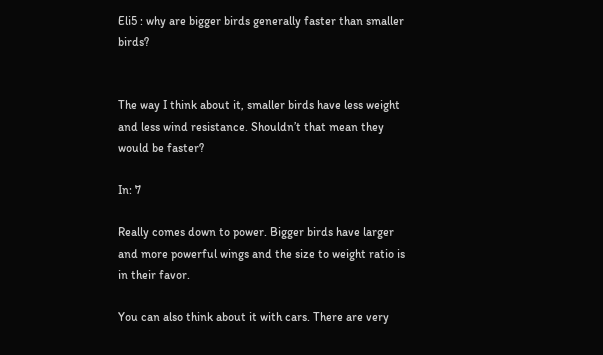Eli5 : why are bigger birds generally faster than smaller birds?


The way I think about it, smaller birds have less weight and less wind resistance. Shouldn’t that mean they would be faster?

In: 7

Really comes down to power. Bigger birds have larger and more powerful wings and the size to weight ratio is in their favor.

You can also think about it with cars. There are very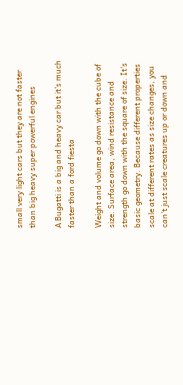small very light cars but they are not faster than big heavy super powerful engines

A Bugatti is a big and heavy car but it’s much faster than a ford fiesta

Weight and volume go down with the cube of size. Surface area, wind resistance and strength go down with the square of size. It’s basic geometry. Because different properties scale at different rates as size changes, you can’t just scale creatures up or down and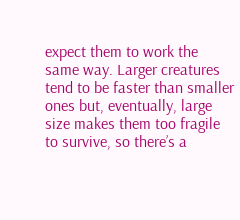expect them to work the same way. Larger creatures tend to be faster than smaller ones but, eventually, large size makes them too fragile to survive, so there’s a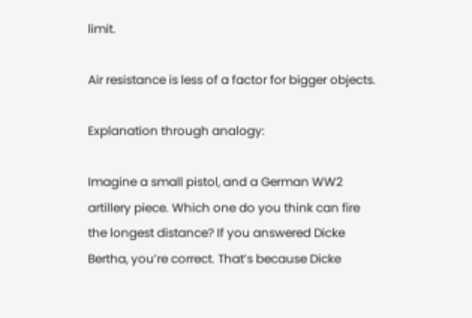limit.

Air resistance is less of a factor for bigger objects.

Explanation through analogy:

Imagine a small pistol, and a German WW2 artillery piece. Which one do you think can fire the longest distance? If you answered Dicke Bertha, you’re correct. That’s because Dicke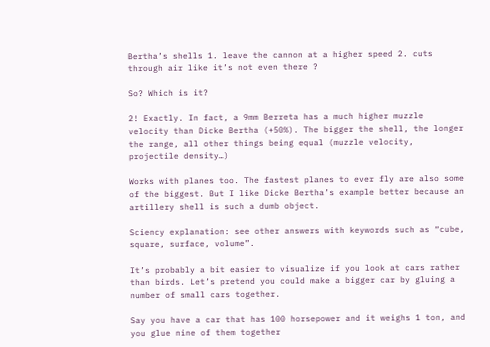Bertha’s shells 1. leave the cannon at a higher speed 2. cuts through air like it’s not even there ?

So? Which is it?

2! Exactly. In fact, a 9mm Berreta has a much higher muzzle velocity than Dicke Bertha (+50%). The bigger the shell, the longer the range, all other things being equal (muzzle velocity, projectile density…)

Works with planes too. The fastest planes to ever fly are also some of the biggest. But I like Dicke Bertha’s example better because an artillery shell is such a dumb object.

Sciency explanation: see other answers with keywords such as “cube, square, surface, volume”.

It’s probably a bit easier to visualize if you look at cars rather than birds. Let’s pretend you could make a bigger car by gluing a number of small cars together.

Say you have a car that has 100 horsepower and it weighs 1 ton, and you glue nine of them together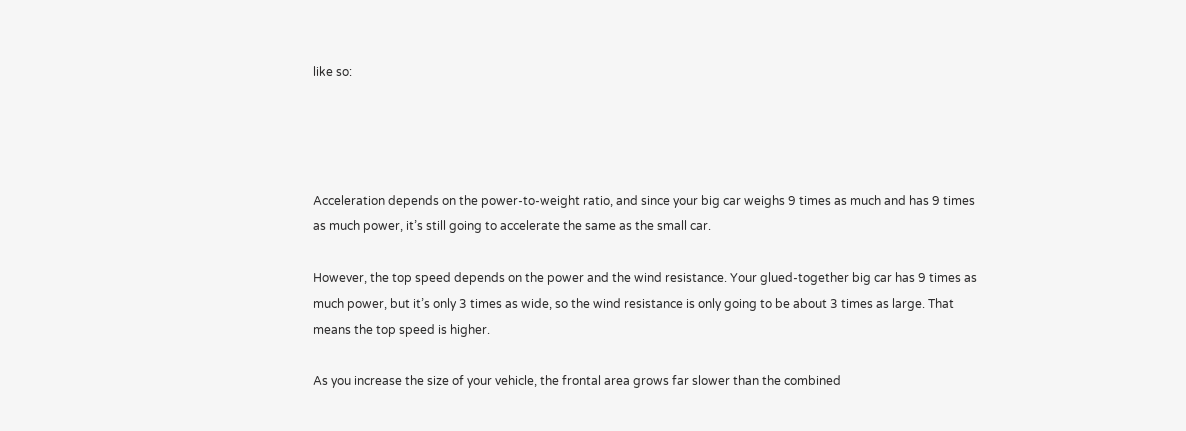like so:




Acceleration depends on the power-to-weight ratio, and since your big car weighs 9 times as much and has 9 times as much power, it’s still going to accelerate the same as the small car.

However, the top speed depends on the power and the wind resistance. Your glued-together big car has 9 times as much power, but it’s only 3 times as wide, so the wind resistance is only going to be about 3 times as large. That means the top speed is higher.

As you increase the size of your vehicle, the frontal area grows far slower than the combined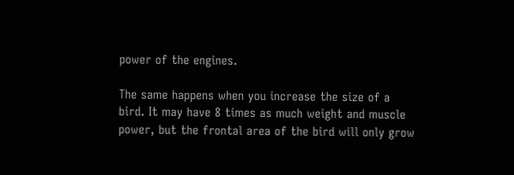power of the engines.

The same happens when you increase the size of a bird. It may have 8 times as much weight and muscle power, but the frontal area of the bird will only grow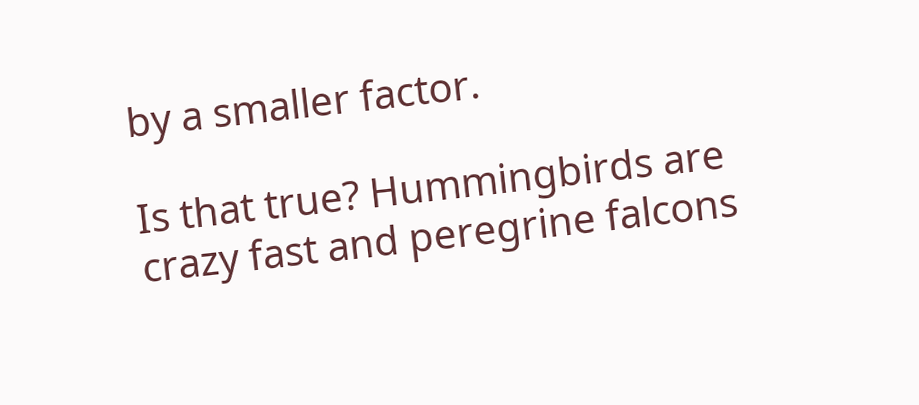by a smaller factor.

Is that true? Hummingbirds are crazy fast and peregrine falcons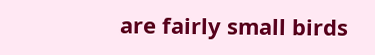are fairly small birds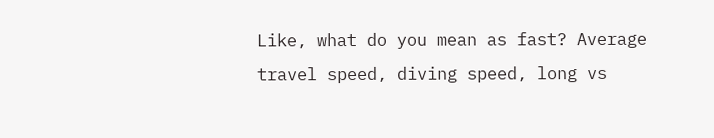Like, what do you mean as fast? Average travel speed, diving speed, long vs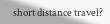short distance travel?